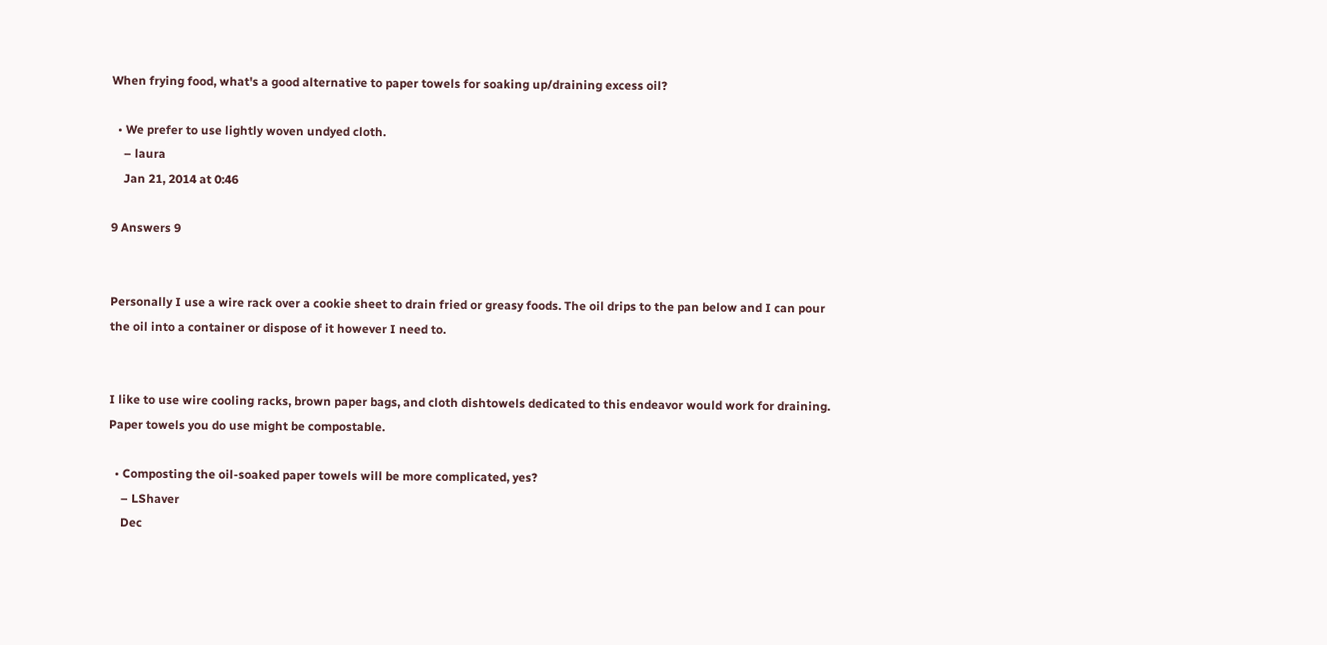When frying food, what's a good alternative to paper towels for soaking up/draining excess oil?

  • We prefer to use lightly woven undyed cloth.
    – laura
    Jan 21, 2014 at 0:46

9 Answers 9


Personally I use a wire rack over a cookie sheet to drain fried or greasy foods. The oil drips to the pan below and I can pour the oil into a container or dispose of it however I need to.


I like to use wire cooling racks, brown paper bags, and cloth dishtowels dedicated to this endeavor would work for draining. Paper towels you do use might be compostable.

  • Composting the oil-soaked paper towels will be more complicated, yes?
    – LShaver
    Dec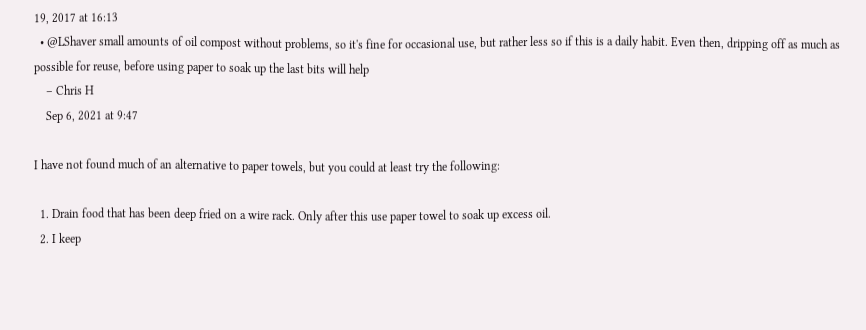19, 2017 at 16:13
  • @LShaver small amounts of oil compost without problems, so it's fine for occasional use, but rather less so if this is a daily habit. Even then, dripping off as much as possible for reuse, before using paper to soak up the last bits will help
    – Chris H
    Sep 6, 2021 at 9:47

I have not found much of an alternative to paper towels, but you could at least try the following:

  1. Drain food that has been deep fried on a wire rack. Only after this use paper towel to soak up excess oil.
  2. I keep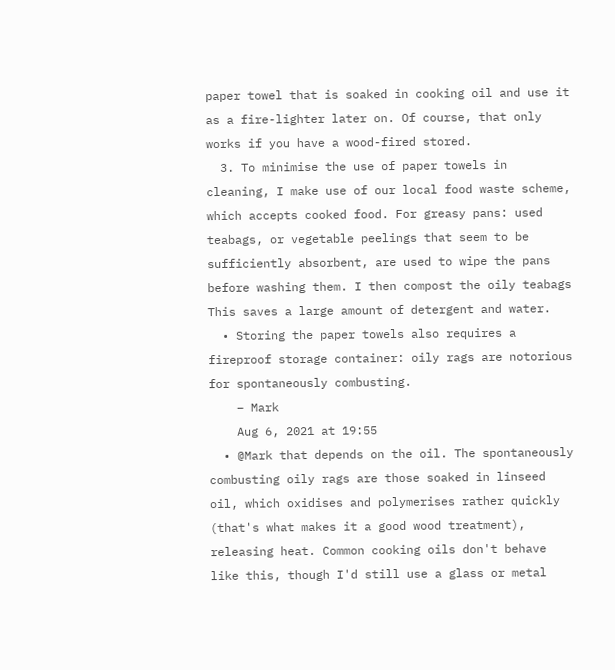paper towel that is soaked in cooking oil and use it as a fire-lighter later on. Of course, that only works if you have a wood-fired stored.
  3. To minimise the use of paper towels in cleaning, I make use of our local food waste scheme, which accepts cooked food. For greasy pans: used teabags, or vegetable peelings that seem to be sufficiently absorbent, are used to wipe the pans before washing them. I then compost the oily teabags This saves a large amount of detergent and water.
  • Storing the paper towels also requires a fireproof storage container: oily rags are notorious for spontaneously combusting.
    – Mark
    Aug 6, 2021 at 19:55
  • @Mark that depends on the oil. The spontaneously combusting oily rags are those soaked in linseed oil, which oxidises and polymerises rather quickly (that's what makes it a good wood treatment), releasing heat. Common cooking oils don't behave like this, though I'd still use a glass or metal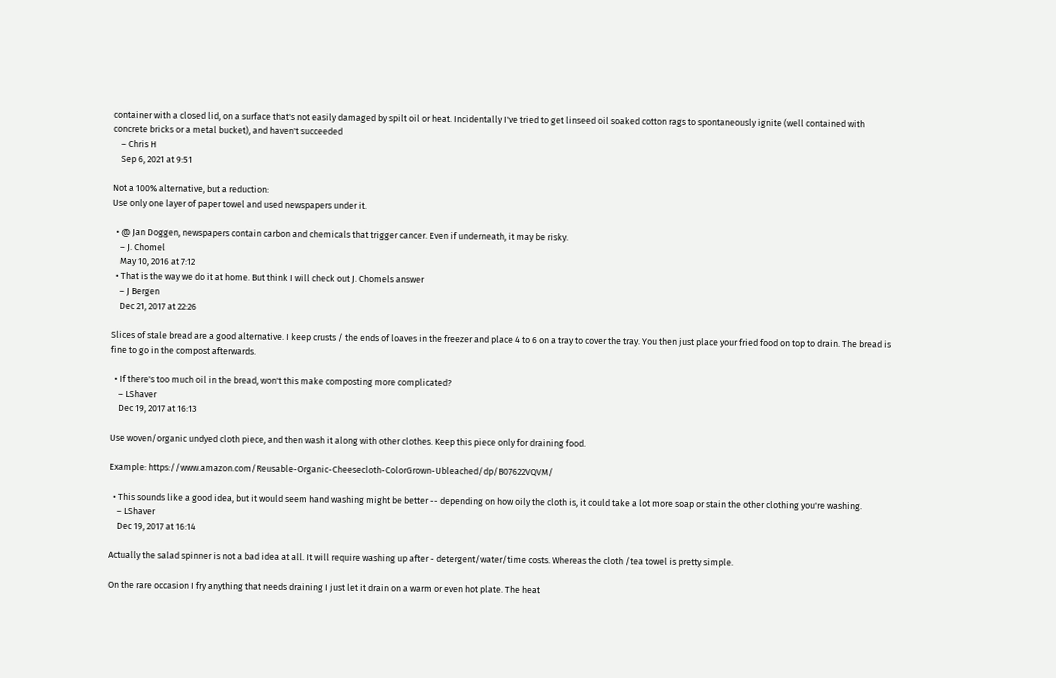container with a closed lid, on a surface that's not easily damaged by spilt oil or heat. Incidentally I've tried to get linseed oil soaked cotton rags to spontaneously ignite (well contained with concrete bricks or a metal bucket), and haven't succeeded
    – Chris H
    Sep 6, 2021 at 9:51

Not a 100% alternative, but a reduction:
Use only one layer of paper towel and used newspapers under it.

  • @ Jan Doggen, newspapers contain carbon and chemicals that trigger cancer. Even if underneath, it may be risky.
    – J. Chomel
    May 10, 2016 at 7:12
  • That is the way we do it at home. But think I will check out J. Chomels answer
    – J Bergen
    Dec 21, 2017 at 22:26

Slices of stale bread are a good alternative. I keep crusts / the ends of loaves in the freezer and place 4 to 6 on a tray to cover the tray. You then just place your fried food on top to drain. The bread is fine to go in the compost afterwards.

  • If there's too much oil in the bread, won't this make composting more complicated?
    – LShaver
    Dec 19, 2017 at 16:13

Use woven/organic undyed cloth piece, and then wash it along with other clothes. Keep this piece only for draining food.

Example: https://www.amazon.com/Reusable-Organic-Cheesecloth-ColorGrown-Ubleached/dp/B07622VQVM/

  • This sounds like a good idea, but it would seem hand washing might be better -- depending on how oily the cloth is, it could take a lot more soap or stain the other clothing you're washing.
    – LShaver
    Dec 19, 2017 at 16:14

Actually the salad spinner is not a bad idea at all. It will require washing up after - detergent/water/time costs. Whereas the cloth /tea towel is pretty simple.

On the rare occasion I fry anything that needs draining I just let it drain on a warm or even hot plate. The heat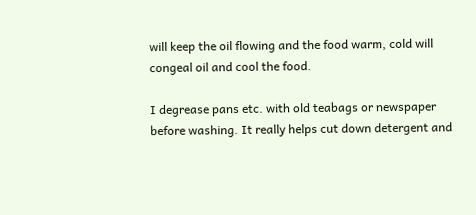will keep the oil flowing and the food warm, cold will congeal oil and cool the food.

I degrease pans etc. with old teabags or newspaper before washing. It really helps cut down detergent and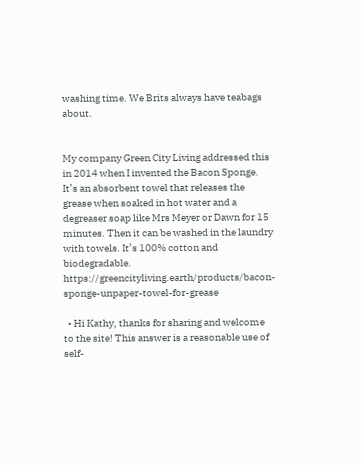washing time. We Brits always have teabags about.


My company Green City Living addressed this in 2014 when I invented the Bacon Sponge. It’s an absorbent towel that releases the grease when soaked in hot water and a degreaser soap like Mrs Meyer or Dawn for 15 minutes. Then it can be washed in the laundry with towels. It’s 100% cotton and biodegradable. https://greencityliving.earth/products/bacon-sponge-unpaper-towel-for-grease

  • Hi Kathy, thanks for sharing and welcome to the site! This answer is a reasonable use of self-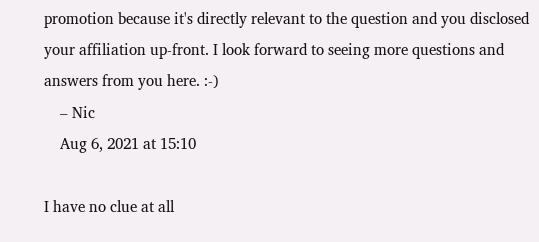promotion because it's directly relevant to the question and you disclosed your affiliation up-front. I look forward to seeing more questions and answers from you here. :-)
    – Nic
    Aug 6, 2021 at 15:10

I have no clue at all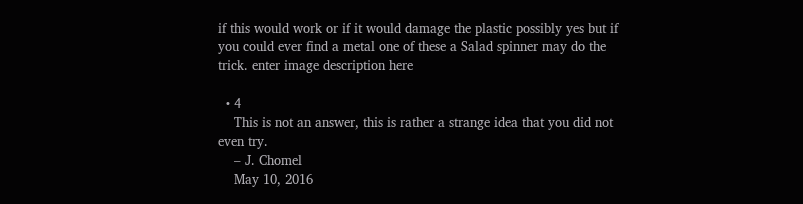if this would work or if it would damage the plastic possibly yes but if you could ever find a metal one of these a Salad spinner may do the trick. enter image description here

  • 4
    This is not an answer, this is rather a strange idea that you did not even try.
    – J. Chomel
    May 10, 2016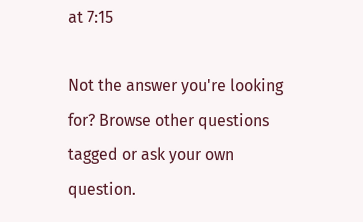at 7:15

Not the answer you're looking for? Browse other questions tagged or ask your own question.